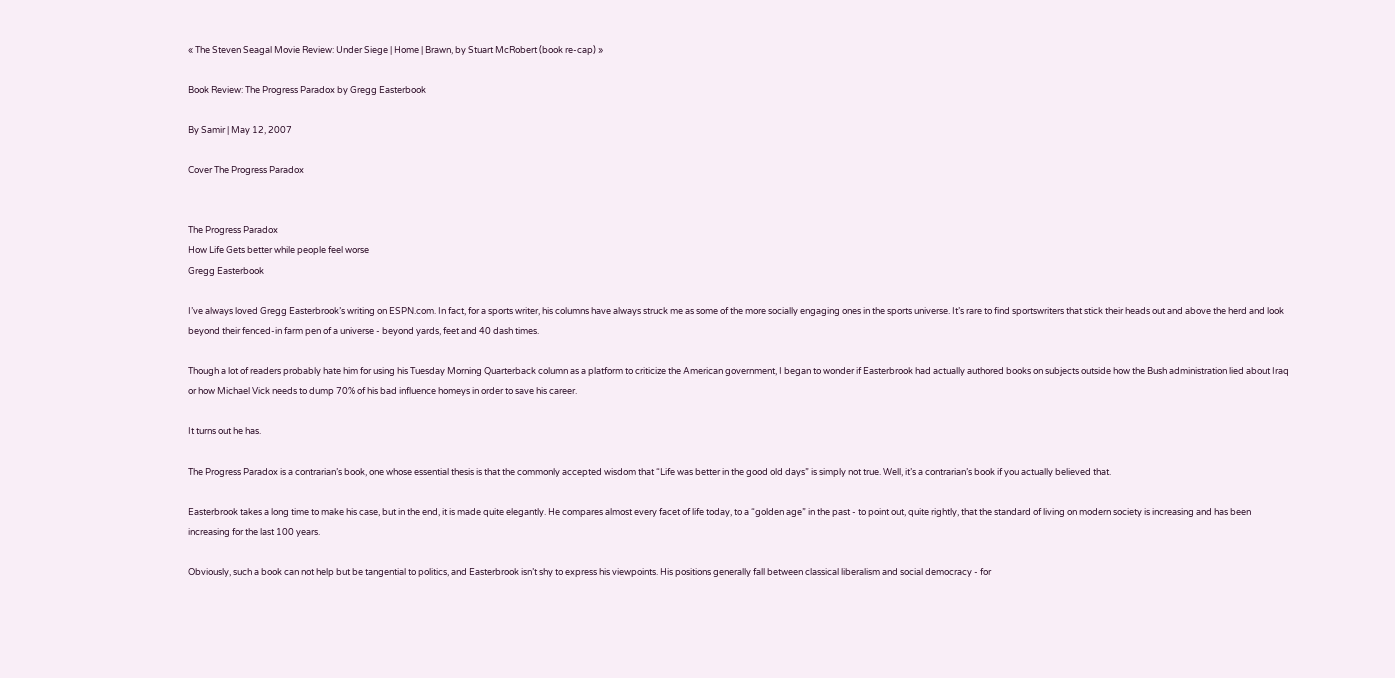« The Steven Seagal Movie Review: Under Siege | Home | Brawn, by Stuart McRobert (book re-cap) »

Book Review: The Progress Paradox by Gregg Easterbook

By Samir | May 12, 2007

Cover The Progress Paradox


The Progress Paradox
How Life Gets better while people feel worse
Gregg Easterbook

I’ve always loved Gregg Easterbrook’s writing on ESPN.com. In fact, for a sports writer, his columns have always struck me as some of the more socially engaging ones in the sports universe. It’s rare to find sportswriters that stick their heads out and above the herd and look beyond their fenced-in farm pen of a universe - beyond yards, feet and 40 dash times.

Though a lot of readers probably hate him for using his Tuesday Morning Quarterback column as a platform to criticize the American government, I began to wonder if Easterbrook had actually authored books on subjects outside how the Bush administration lied about Iraq or how Michael Vick needs to dump 70% of his bad influence homeys in order to save his career.

It turns out he has.

The Progress Paradox is a contrarian’s book, one whose essential thesis is that the commonly accepted wisdom that “Life was better in the good old days” is simply not true. Well, it’s a contrarian’s book if you actually believed that.

Easterbrook takes a long time to make his case, but in the end, it is made quite elegantly. He compares almost every facet of life today, to a “golden age” in the past - to point out, quite rightly, that the standard of living on modern society is increasing and has been increasing for the last 100 years.

Obviously, such a book can not help but be tangential to politics, and Easterbrook isn’t shy to express his viewpoints. His positions generally fall between classical liberalism and social democracy - for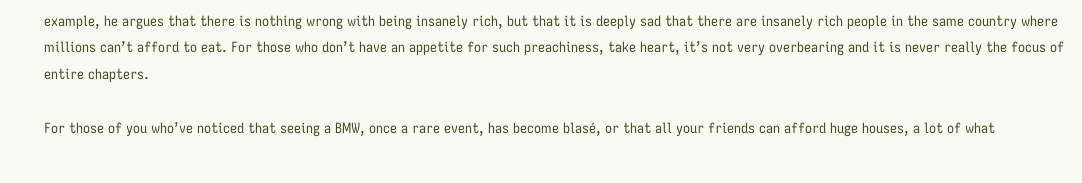example, he argues that there is nothing wrong with being insanely rich, but that it is deeply sad that there are insanely rich people in the same country where millions can’t afford to eat. For those who don’t have an appetite for such preachiness, take heart, it’s not very overbearing and it is never really the focus of entire chapters.

For those of you who’ve noticed that seeing a BMW, once a rare event, has become blasé, or that all your friends can afford huge houses, a lot of what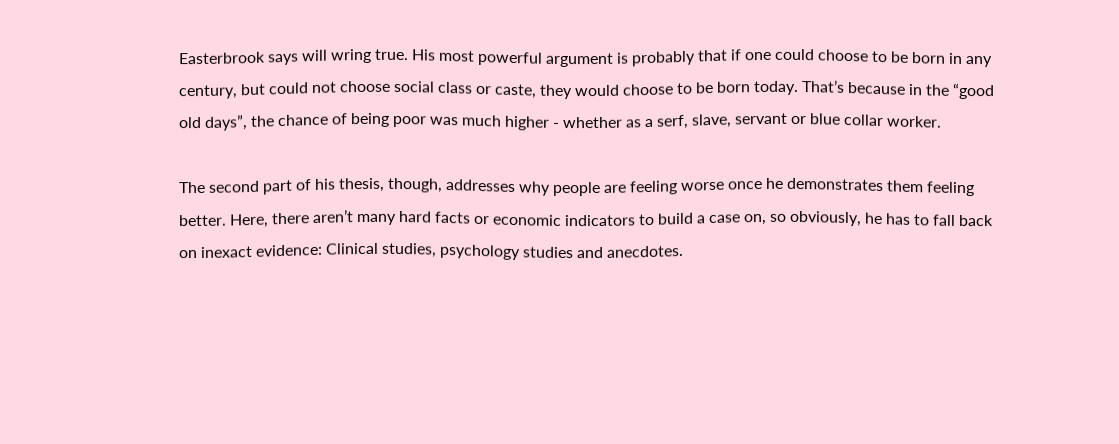Easterbrook says will wring true. His most powerful argument is probably that if one could choose to be born in any century, but could not choose social class or caste, they would choose to be born today. That’s because in the “good old days”, the chance of being poor was much higher - whether as a serf, slave, servant or blue collar worker.

The second part of his thesis, though, addresses why people are feeling worse once he demonstrates them feeling better. Here, there aren’t many hard facts or economic indicators to build a case on, so obviously, he has to fall back on inexact evidence: Clinical studies, psychology studies and anecdotes.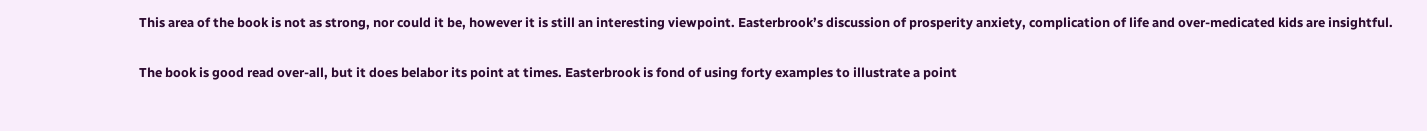This area of the book is not as strong, nor could it be, however it is still an interesting viewpoint. Easterbrook’s discussion of prosperity anxiety, complication of life and over-medicated kids are insightful.

The book is good read over-all, but it does belabor its point at times. Easterbrook is fond of using forty examples to illustrate a point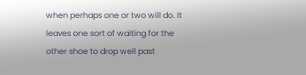when perhaps one or two will do. It leaves one sort of waiting for the other shoe to drop well past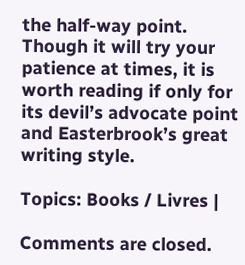the half-way point. Though it will try your patience at times, it is worth reading if only for its devil’s advocate point and Easterbrook’s great writing style.

Topics: Books / Livres |

Comments are closed.